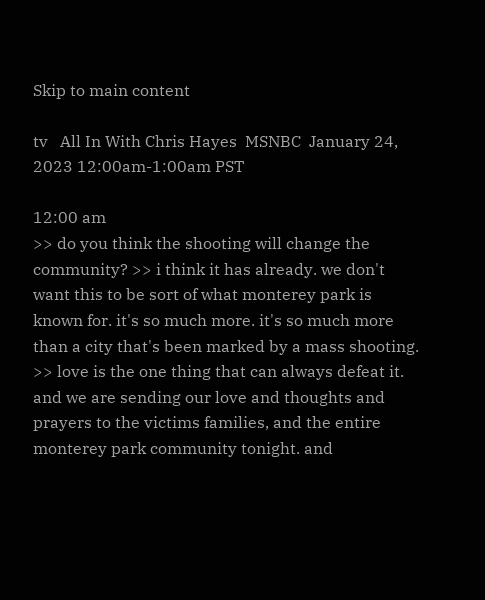Skip to main content

tv   All In With Chris Hayes  MSNBC  January 24, 2023 12:00am-1:00am PST

12:00 am
>> do you think the shooting will change the community? >> i think it has already. we don't want this to be sort of what monterey park is known for. it's so much more. it's so much more than a city that's been marked by a mass shooting. >> love is the one thing that can always defeat it. and we are sending our love and thoughts and prayers to the victims families, and the entire monterey park community tonight. and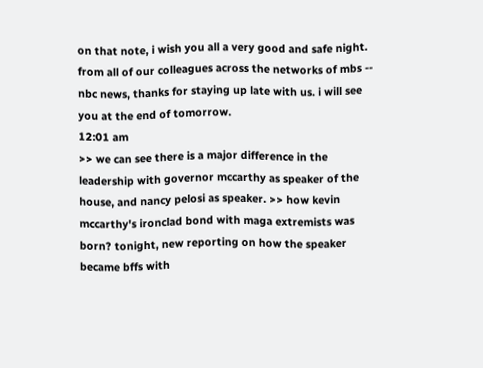on that note, i wish you all a very good and safe night. from all of our colleagues across the networks of mbs -- nbc news, thanks for staying up late with us. i will see you at the end of tomorrow.
12:01 am
>> we can see there is a major difference in the leadership with governor mccarthy as speaker of the house, and nancy pelosi as speaker. >> how kevin mccarthy's ironclad bond with maga extremists was born? tonight, new reporting on how the speaker became bffs with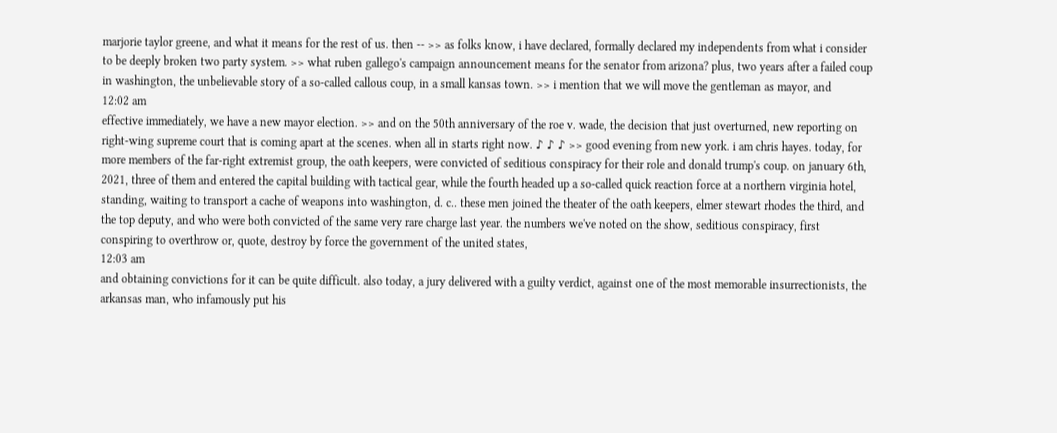marjorie taylor greene, and what it means for the rest of us. then -- >> as folks know, i have declared, formally declared my independents from what i consider to be deeply broken two party system. >> what ruben gallego's campaign announcement means for the senator from arizona? plus, two years after a failed coup in washington, the unbelievable story of a so-called callous coup, in a small kansas town. >> i mention that we will move the gentleman as mayor, and
12:02 am
effective immediately, we have a new mayor election. >> and on the 50th anniversary of the roe v. wade, the decision that just overturned, new reporting on right-wing supreme court that is coming apart at the scenes. when all in starts right now. ♪ ♪ ♪ >> good evening from new york. i am chris hayes. today, for more members of the far-right extremist group, the oath keepers, were convicted of seditious conspiracy for their role and donald trump's coup. on january 6th, 2021, three of them and entered the capital building with tactical gear, while the fourth headed up a so-called quick reaction force at a northern virginia hotel, standing, waiting to transport a cache of weapons into washington, d. c.. these men joined the theater of the oath keepers, elmer stewart rhodes the third, and the top deputy, and who were both convicted of the same very rare charge last year. the numbers we've noted on the show, seditious conspiracy, first conspiring to overthrow or, quote, destroy by force the government of the united states,
12:03 am
and obtaining convictions for it can be quite difficult. also today, a jury delivered with a guilty verdict, against one of the most memorable insurrectionists, the arkansas man, who infamously put his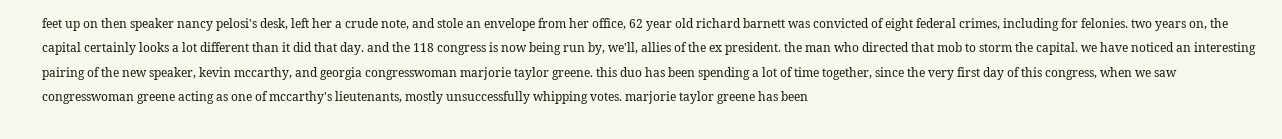feet up on then speaker nancy pelosi's desk, left her a crude note, and stole an envelope from her office, 62 year old richard barnett was convicted of eight federal crimes, including for felonies. two years on, the capital certainly looks a lot different than it did that day. and the 118 congress is now being run by, we'll, allies of the ex president. the man who directed that mob to storm the capital. we have noticed an interesting pairing of the new speaker, kevin mccarthy, and georgia congresswoman marjorie taylor greene. this duo has been spending a lot of time together, since the very first day of this congress, when we saw congresswoman greene acting as one of mccarthy's lieutenants, mostly unsuccessfully whipping votes. marjorie taylor greene has been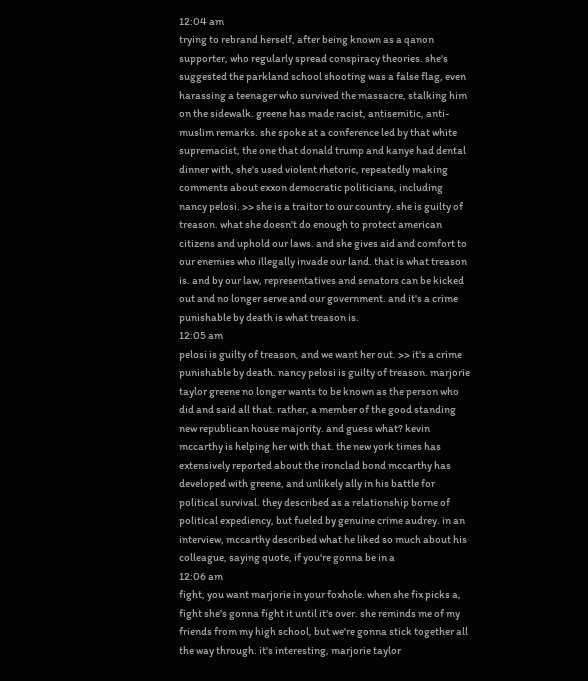12:04 am
trying to rebrand herself, after being known as a qanon supporter, who regularly spread conspiracy theories. she's suggested the parkland school shooting was a false flag, even harassing a teenager who survived the massacre, stalking him on the sidewalk. greene has made racist, antisemitic, anti-muslim remarks. she spoke at a conference led by that white supremacist, the one that donald trump and kanye had dental dinner with, she's used violent rhetoric, repeatedly making comments about exxon democratic politicians, including nancy pelosi. >> she is a traitor to our country. she is guilty of treason. what she doesn't do enough to protect american citizens and uphold our laws. and she gives aid and comfort to our enemies who illegally invade our land. that is what treason is. and by our law, representatives and senators can be kicked out and no longer serve and our government. and it's a crime punishable by death is what treason is.
12:05 am
pelosi is guilty of treason, and we want her out. >> it's a crime punishable by death. nancy pelosi is guilty of treason. marjorie taylor greene no longer wants to be known as the person who did and said all that. rather, a member of the good standing new republican house majority. and guess what? kevin mccarthy is helping her with that. the new york times has extensively reported about the ironclad bond mccarthy has developed with greene, and unlikely ally in his battle for political survival. they described as a relationship borne of political expediency, but fueled by genuine crime audrey. in an interview, mccarthy described what he liked so much about his colleague, saying quote, if you're gonna be in a
12:06 am
fight, you want marjorie in your foxhole. when she fix picks a, fight she's gonna fight it until it's over. she reminds me of my friends from my high school, but we're gonna stick together all the way through. it's interesting, marjorie taylor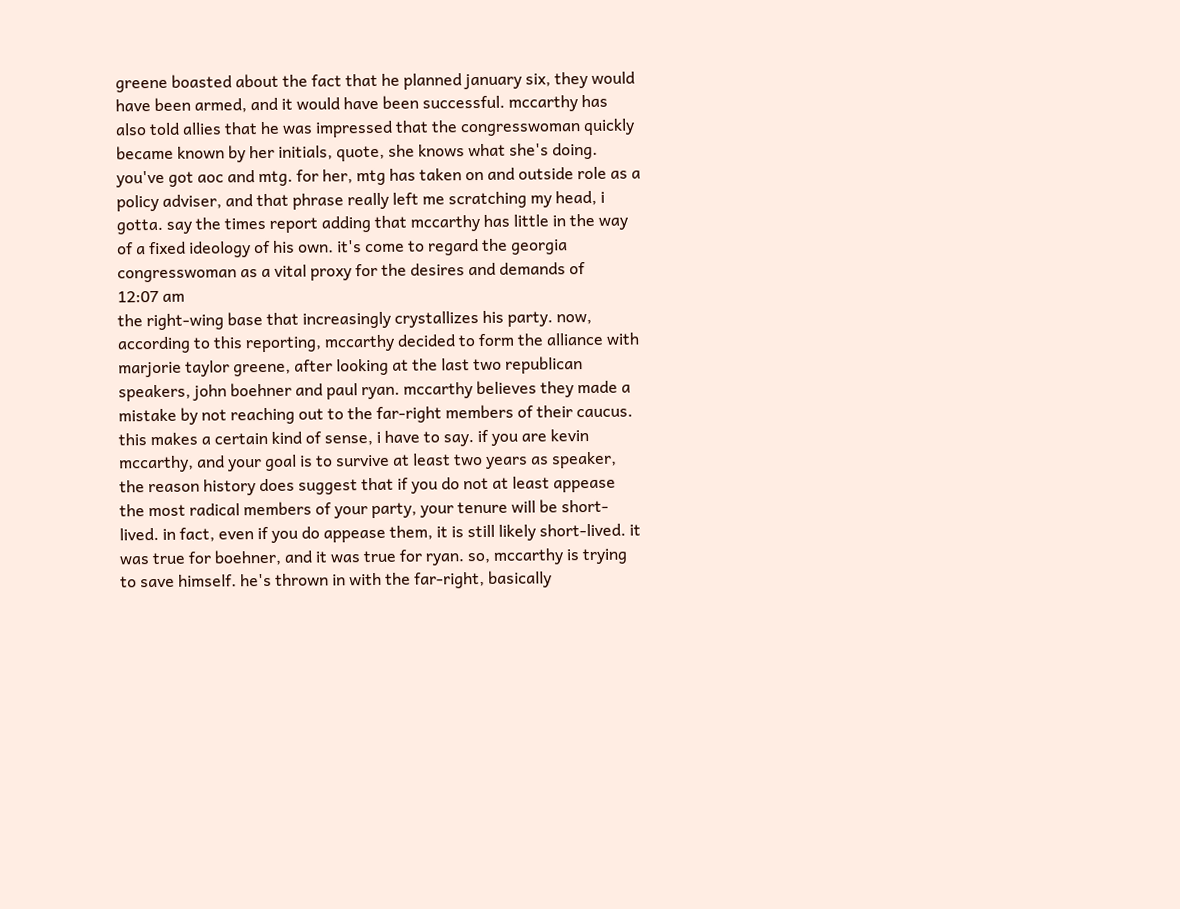greene boasted about the fact that he planned january six, they would have been armed, and it would have been successful. mccarthy has also told allies that he was impressed that the congresswoman quickly became known by her initials, quote, she knows what she's doing. you've got aoc and mtg. for her, mtg has taken on and outside role as a policy adviser, and that phrase really left me scratching my head, i gotta. say the times report adding that mccarthy has little in the way of a fixed ideology of his own. it's come to regard the georgia congresswoman as a vital proxy for the desires and demands of
12:07 am
the right-wing base that increasingly crystallizes his party. now, according to this reporting, mccarthy decided to form the alliance with marjorie taylor greene, after looking at the last two republican speakers, john boehner and paul ryan. mccarthy believes they made a mistake by not reaching out to the far-right members of their caucus. this makes a certain kind of sense, i have to say. if you are kevin mccarthy, and your goal is to survive at least two years as speaker, the reason history does suggest that if you do not at least appease the most radical members of your party, your tenure will be short-lived. in fact, even if you do appease them, it is still likely short-lived. it was true for boehner, and it was true for ryan. so, mccarthy is trying to save himself. he's thrown in with the far-right, basically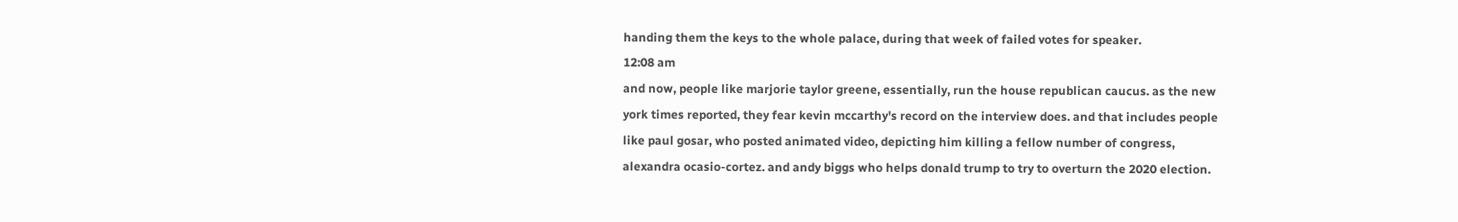handing them the keys to the whole palace, during that week of failed votes for speaker.
12:08 am
and now, people like marjorie taylor greene, essentially, run the house republican caucus. as the new york times reported, they fear kevin mccarthy's record on the interview does. and that includes people like paul gosar, who posted animated video, depicting him killing a fellow number of congress, alexandra ocasio-cortez. and andy biggs who helps donald trump to try to overturn the 2020 election.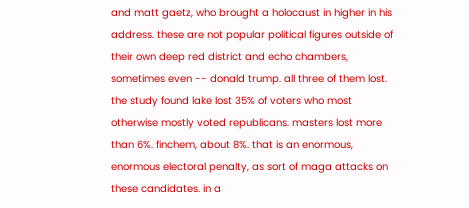and matt gaetz, who brought a holocaust in higher in his address. these are not popular political figures outside of their own deep red district and echo chambers, sometimes even -- donald trump. all three of them lost. the study found lake lost 35% of voters who most otherwise mostly voted republicans. masters lost more than 6%. finchem, about 8%. that is an enormous, enormous electoral penalty, as sort of maga attacks on these candidates. in a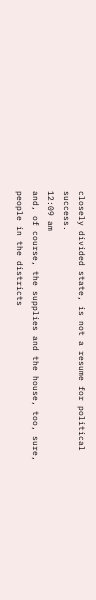closely divided state, is not a resume for political success.
12:09 am
and, of course, the supplies and the house, too, sure, people in the districts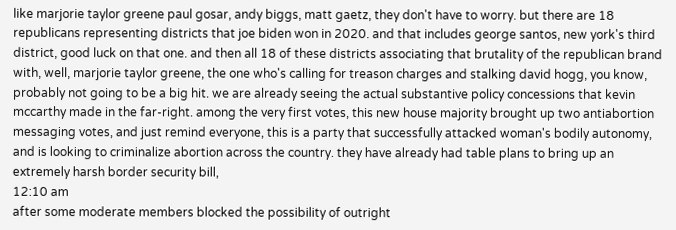like marjorie taylor greene paul gosar, andy biggs, matt gaetz, they don't have to worry. but there are 18 republicans representing districts that joe biden won in 2020. and that includes george santos, new york's third district, good luck on that one. and then all 18 of these districts associating that brutality of the republican brand with, well, marjorie taylor greene, the one who's calling for treason charges and stalking david hogg, you know, probably not going to be a big hit. we are already seeing the actual substantive policy concessions that kevin mccarthy made in the far-right. among the very first votes, this new house majority brought up two antiabortion messaging votes, and just remind everyone, this is a party that successfully attacked woman's bodily autonomy, and is looking to criminalize abortion across the country. they have already had table plans to bring up an extremely harsh border security bill,
12:10 am
after some moderate members blocked the possibility of outright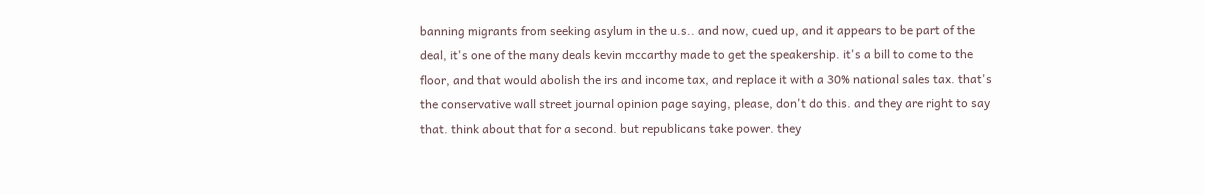banning migrants from seeking asylum in the u.s.. and now, cued up, and it appears to be part of the deal, it's one of the many deals kevin mccarthy made to get the speakership. it's a bill to come to the floor, and that would abolish the irs and income tax, and replace it with a 30% national sales tax. that's the conservative wall street journal opinion page saying, please, don't do this. and they are right to say that. think about that for a second. but republicans take power. they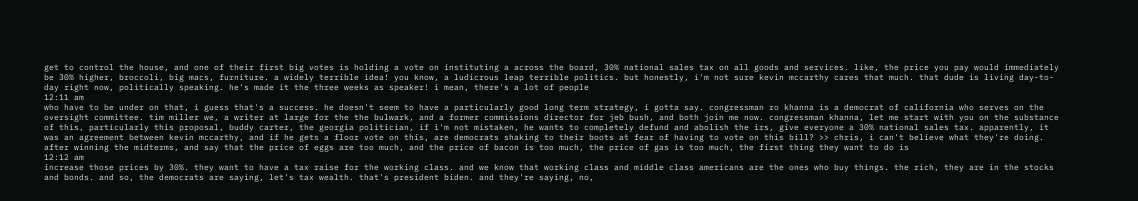get to control the house, and one of their first big votes is holding a vote on instituting a across the board, 30% national sales tax on all goods and services. like, the price you pay would immediately be 30% higher, broccoli, big macs, furniture. a widely terrible idea! you know, a ludicrous leap terrible politics. but honestly, i'm not sure kevin mccarthy cares that much. that dude is living day-to-day right now, politically speaking. he's made it the three weeks as speaker! i mean, there's a lot of people
12:11 am
who have to be under on that, i guess that's a success. he doesn't seem to have a particularly good long term strategy, i gotta say. congressman ro khanna is a democrat of california who serves on the oversight committee. tim miller we, a writer at large for the the bulwark, and a former commissions director for jeb bush, and both join me now. congressman khanna, let me start with you on the substance of this, particularly this proposal, buddy carter, the georgia politician, if i'm not mistaken, he wants to completely defund and abolish the irs, give everyone a 30% national sales tax. apparently, it was an agreement between kevin mccarthy, and if he gets a floor vote on this, are democrats shaking to their boots at fear of having to vote on this bill? >> chris, i can't believe what they're doing. after winning the midterms, and say that the price of eggs are too much, and the price of bacon is too much, the price of gas is too much, the first thing they want to do is
12:12 am
increase those prices by 30%. they want to have a tax raise for the working class. and we know that working class and middle class americans are the ones who buy things. the rich, they are in the stocks and bonds. and so, the democrats are saying, let's tax wealth. that's president biden. and they're saying, no,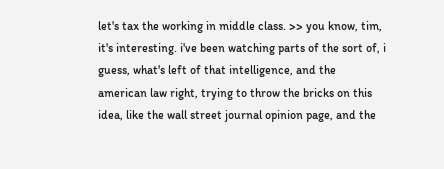let's tax the working in middle class. >> you know, tim, it's interesting. i've been watching parts of the sort of, i guess, what's left of that intelligence, and the american law right, trying to throw the bricks on this idea, like the wall street journal opinion page, and the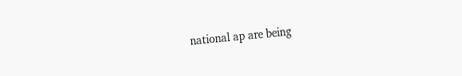national ap are being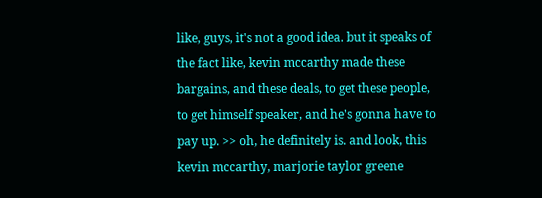like, guys, it's not a good idea. but it speaks of the fact like, kevin mccarthy made these bargains, and these deals, to get these people, to get himself speaker, and he's gonna have to pay up. >> oh, he definitely is. and look, this kevin mccarthy, marjorie taylor greene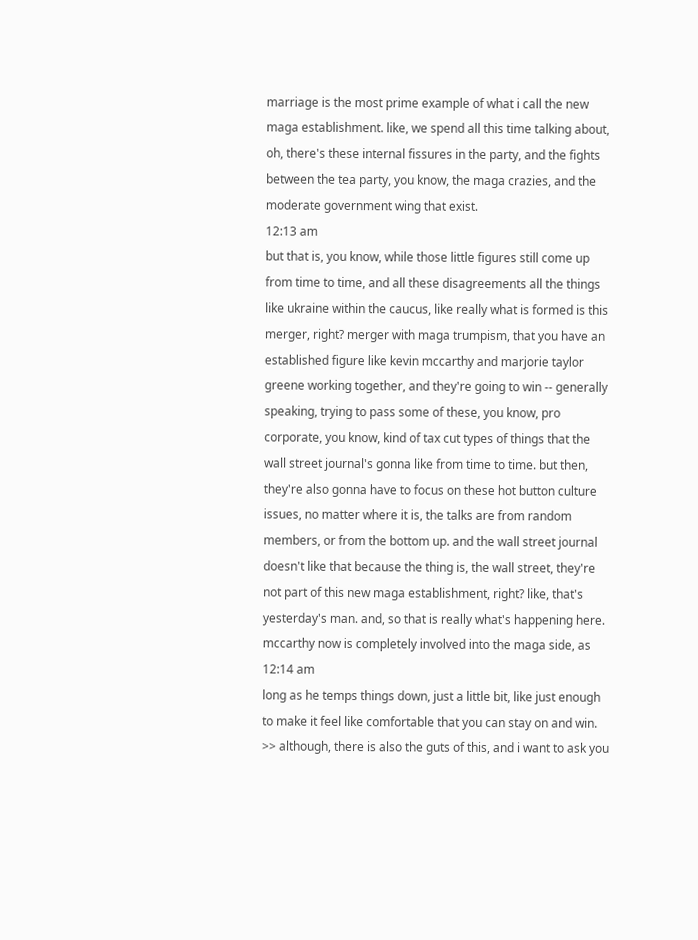marriage is the most prime example of what i call the new maga establishment. like, we spend all this time talking about, oh, there's these internal fissures in the party, and the fights between the tea party, you know, the maga crazies, and the moderate government wing that exist.
12:13 am
but that is, you know, while those little figures still come up from time to time, and all these disagreements all the things like ukraine within the caucus, like really what is formed is this merger, right? merger with maga trumpism, that you have an established figure like kevin mccarthy and marjorie taylor greene working together, and they're going to win -- generally speaking, trying to pass some of these, you know, pro corporate, you know, kind of tax cut types of things that the wall street journal's gonna like from time to time. but then, they're also gonna have to focus on these hot button culture issues, no matter where it is, the talks are from random members, or from the bottom up. and the wall street journal doesn't like that because the thing is, the wall street, they're not part of this new maga establishment, right? like, that's yesterday's man. and, so that is really what's happening here. mccarthy now is completely involved into the maga side, as
12:14 am
long as he temps things down, just a little bit, like just enough to make it feel like comfortable that you can stay on and win. >> although, there is also the guts of this, and i want to ask you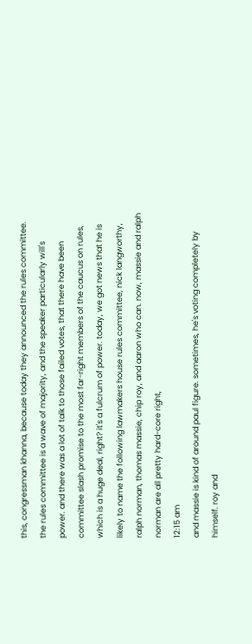this, congressman khanna, because today they announced the rules committee. the rules committee is a wave of majority, and the speaker particularly will's power. and there was a lot of talk to those failed votes, that there have been committee slash promise to the most far-right members of the caucus on rules, which is a huge deal, right? it's a fulcrum of power. today, we got news that he is likely to name the following lawmakers house rules committee, nick langworthy, ralph norman, thomas massie, chip roy, and aaron who can. now, massie and ralph norman are all pretty hard-core right,
12:15 am
and massie is kind of around paul figure. sometimes, he's voting completely by himself. roy and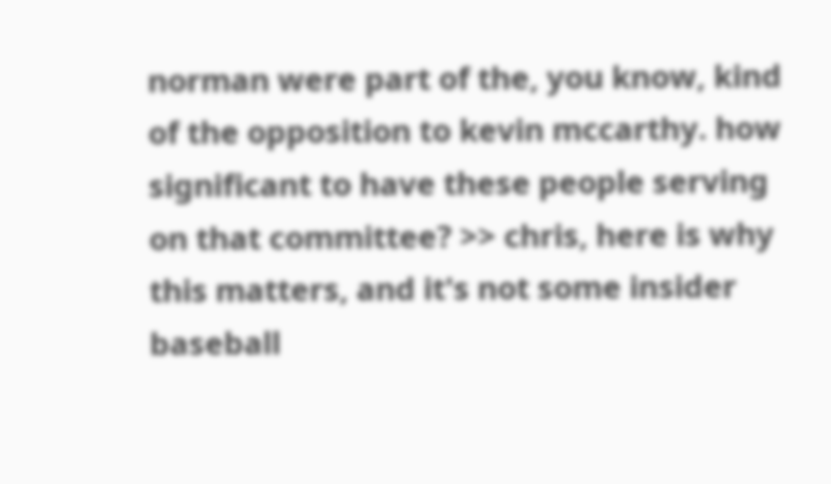norman were part of the, you know, kind of the opposition to kevin mccarthy. how significant to have these people serving on that committee? >> chris, here is why this matters, and it's not some insider baseball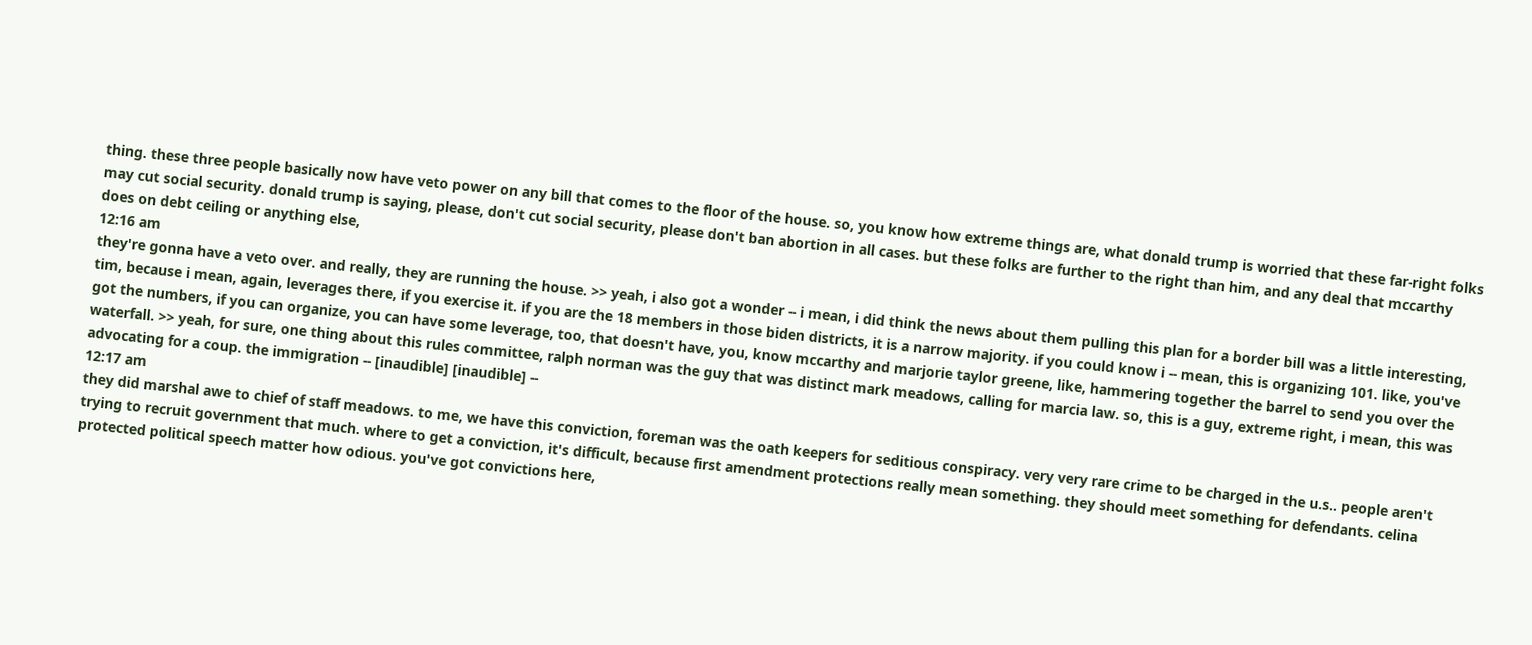thing. these three people basically now have veto power on any bill that comes to the floor of the house. so, you know how extreme things are, what donald trump is worried that these far-right folks may cut social security. donald trump is saying, please, don't cut social security, please don't ban abortion in all cases. but these folks are further to the right than him, and any deal that mccarthy does on debt ceiling or anything else,
12:16 am
they're gonna have a veto over. and really, they are running the house. >> yeah, i also got a wonder -- i mean, i did think the news about them pulling this plan for a border bill was a little interesting, tim, because i mean, again, leverages there, if you exercise it. if you are the 18 members in those biden districts, it is a narrow majority. if you could know i -- mean, this is organizing 101. like, you've got the numbers, if you can organize, you can have some leverage, too, that doesn't have, you, know mccarthy and marjorie taylor greene, like, hammering together the barrel to send you over the waterfall. >> yeah, for sure, one thing about this rules committee, ralph norman was the guy that was distinct mark meadows, calling for marcia law. so, this is a guy, extreme right, i mean, this was advocating for a coup. the immigration -- [inaudible] [inaudible] --
12:17 am
they did marshal awe to chief of staff meadows. to me, we have this conviction, foreman was the oath keepers for seditious conspiracy. very very rare crime to be charged in the u.s.. people aren't trying to recruit government that much. where to get a conviction, it's difficult, because first amendment protections really mean something. they should meet something for defendants. celina protected political speech matter how odious. you've got convictions here,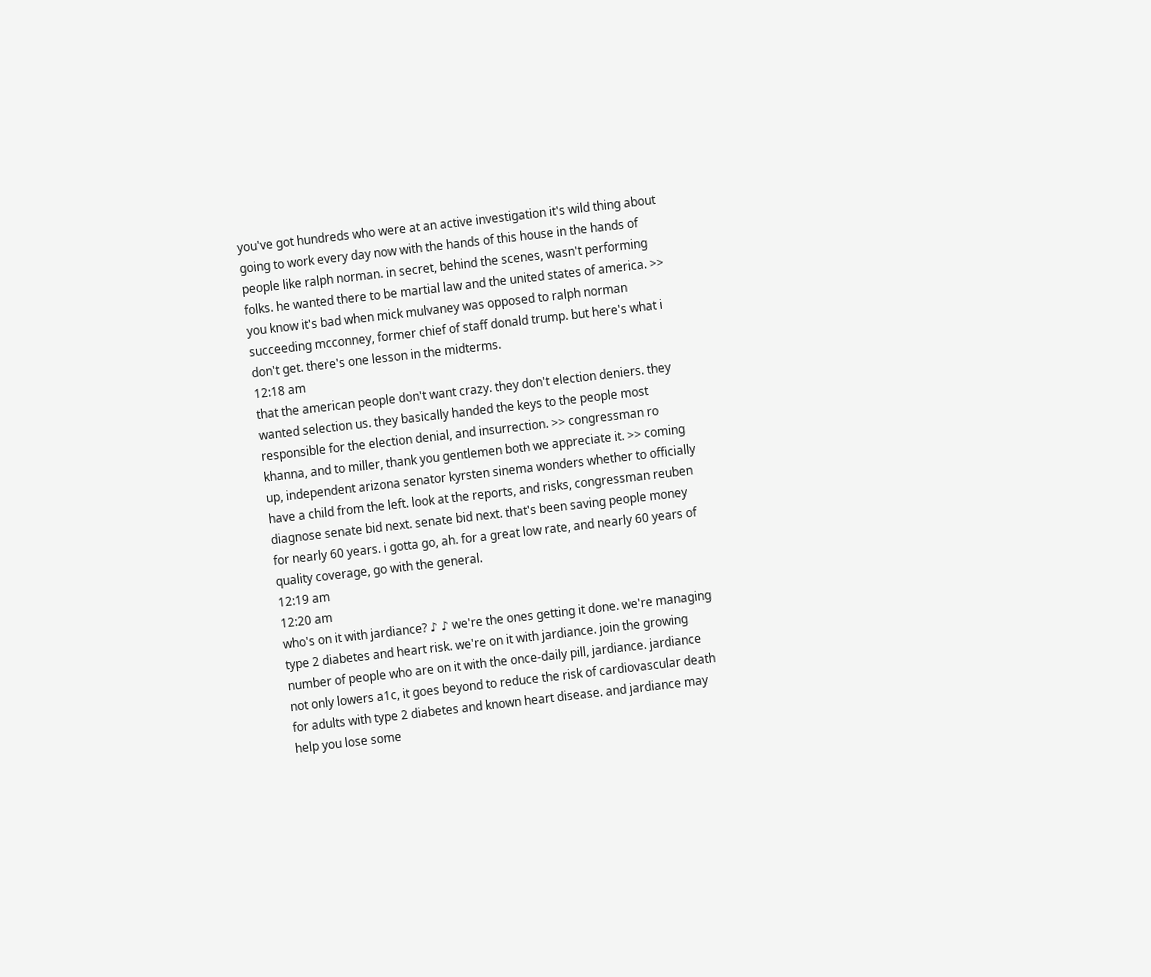you've got hundreds who were at an active investigation it's wild thing about going to work every day now with the hands of this house in the hands of people like ralph norman. in secret, behind the scenes, wasn't performing folks. he wanted there to be martial law and the united states of america. >> you know it's bad when mick mulvaney was opposed to ralph norman succeeding mcconney, former chief of staff donald trump. but here's what i don't get. there's one lesson in the midterms.
12:18 am
that the american people don't want crazy. they don't election deniers. they wanted selection us. they basically handed the keys to the people most responsible for the election denial, and insurrection. >> congressman ro khanna, and to miller, thank you gentlemen both we appreciate it. >> coming up, independent arizona senator kyrsten sinema wonders whether to officially have a child from the left. look at the reports, and risks, congressman reuben diagnose senate bid next. senate bid next. that's been saving people money for nearly 60 years. i gotta go, ah. for a great low rate, and nearly 60 years of quality coverage, go with the general.
12:19 am
12:20 am
who's on it with jardiance? ♪ ♪ we're the ones getting it done. we're managing type 2 diabetes and heart risk. we're on it with jardiance. join the growing number of people who are on it with the once-daily pill, jardiance. jardiance not only lowers a1c, it goes beyond to reduce the risk of cardiovascular death for adults with type 2 diabetes and known heart disease. and jardiance may help you lose some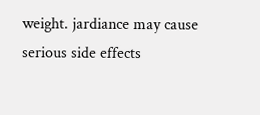weight. jardiance may cause serious side effects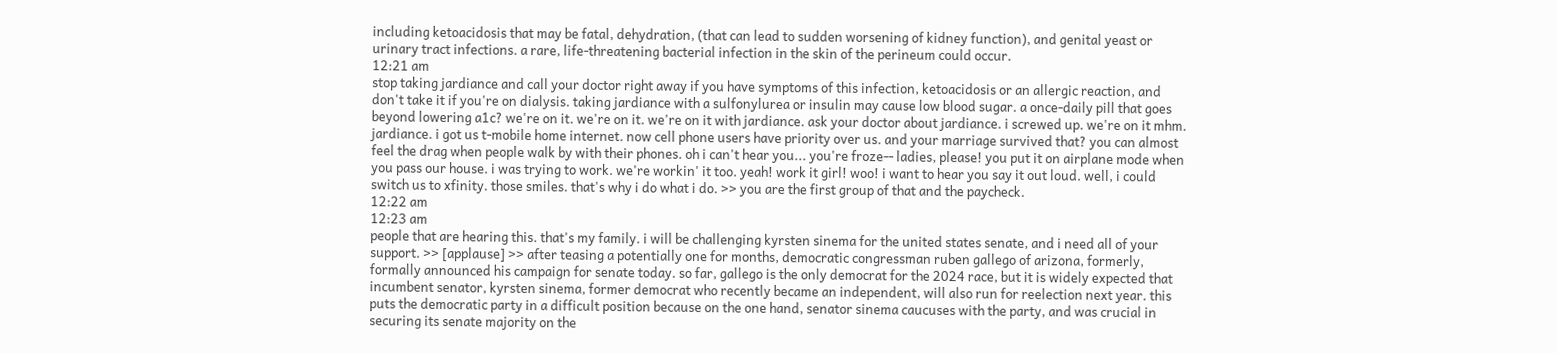including ketoacidosis that may be fatal, dehydration, (that can lead to sudden worsening of kidney function), and genital yeast or urinary tract infections. a rare, life-threatening bacterial infection in the skin of the perineum could occur.
12:21 am
stop taking jardiance and call your doctor right away if you have symptoms of this infection, ketoacidosis or an allergic reaction, and don't take it if you're on dialysis. taking jardiance with a sulfonylurea or insulin may cause low blood sugar. a once-daily pill that goes beyond lowering a1c? we're on it. we're on it. we're on it with jardiance. ask your doctor about jardiance. i screwed up. we're on it mhm. jardiance. i got us t-mobile home internet. now cell phone users have priority over us. and your marriage survived that? you can almost feel the drag when people walk by with their phones. oh i can't hear you... you're froze-- ladies, please! you put it on airplane mode when you pass our house. i was trying to work. we're workin' it too. yeah! work it girl! woo! i want to hear you say it out loud. well, i could switch us to xfinity. those smiles. that's why i do what i do. >> you are the first group of that and the paycheck.
12:22 am
12:23 am
people that are hearing this. that's my family. i will be challenging kyrsten sinema for the united states senate, and i need all of your support. >> [applause] >> after teasing a potentially one for months, democratic congressman ruben gallego of arizona, formerly, formally announced his campaign for senate today. so far, gallego is the only democrat for the 2024 race, but it is widely expected that incumbent senator, kyrsten sinema, former democrat who recently became an independent, will also run for reelection next year. this puts the democratic party in a difficult position because on the one hand, senator sinema caucuses with the party, and was crucial in securing its senate majority on the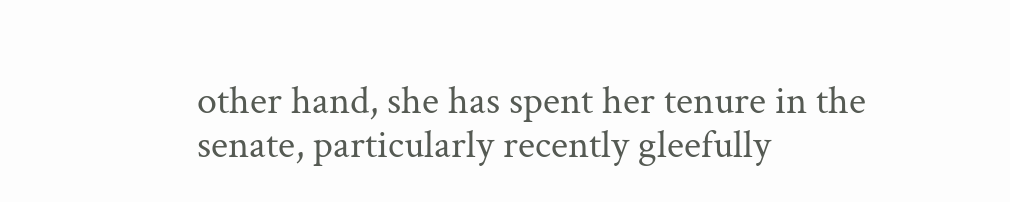other hand, she has spent her tenure in the senate, particularly recently gleefully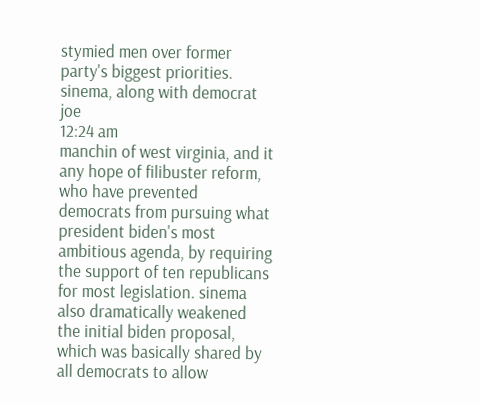stymied men over former party's biggest priorities. sinema, along with democrat joe
12:24 am
manchin of west virginia, and it any hope of filibuster reform, who have prevented democrats from pursuing what president biden's most ambitious agenda, by requiring the support of ten republicans for most legislation. sinema also dramatically weakened the initial biden proposal, which was basically shared by all democrats to allow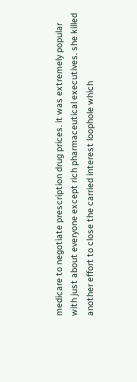medicare to negotiate prescription drug prices. it was extremely popular with just about everyone except rich pharmaceutical executives. she killed another effort to close the carried interest loophole which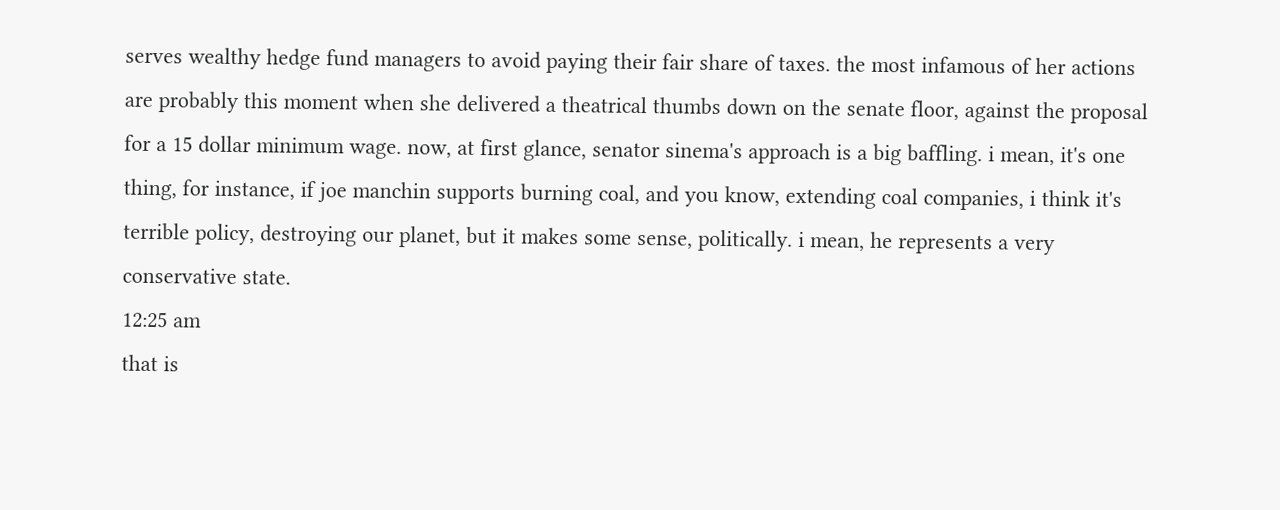serves wealthy hedge fund managers to avoid paying their fair share of taxes. the most infamous of her actions are probably this moment when she delivered a theatrical thumbs down on the senate floor, against the proposal for a 15 dollar minimum wage. now, at first glance, senator sinema's approach is a big baffling. i mean, it's one thing, for instance, if joe manchin supports burning coal, and you know, extending coal companies, i think it's terrible policy, destroying our planet, but it makes some sense, politically. i mean, he represents a very conservative state.
12:25 am
that is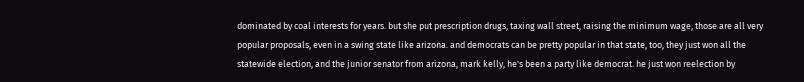dominated by coal interests for years. but she put prescription drugs, taxing wall street, raising the minimum wage, those are all very popular proposals, even in a swing state like arizona. and democrats can be pretty popular in that state, too, they just won all the statewide election, and the junior senator from arizona, mark kelly, he's been a party like democrat. he just won reelection by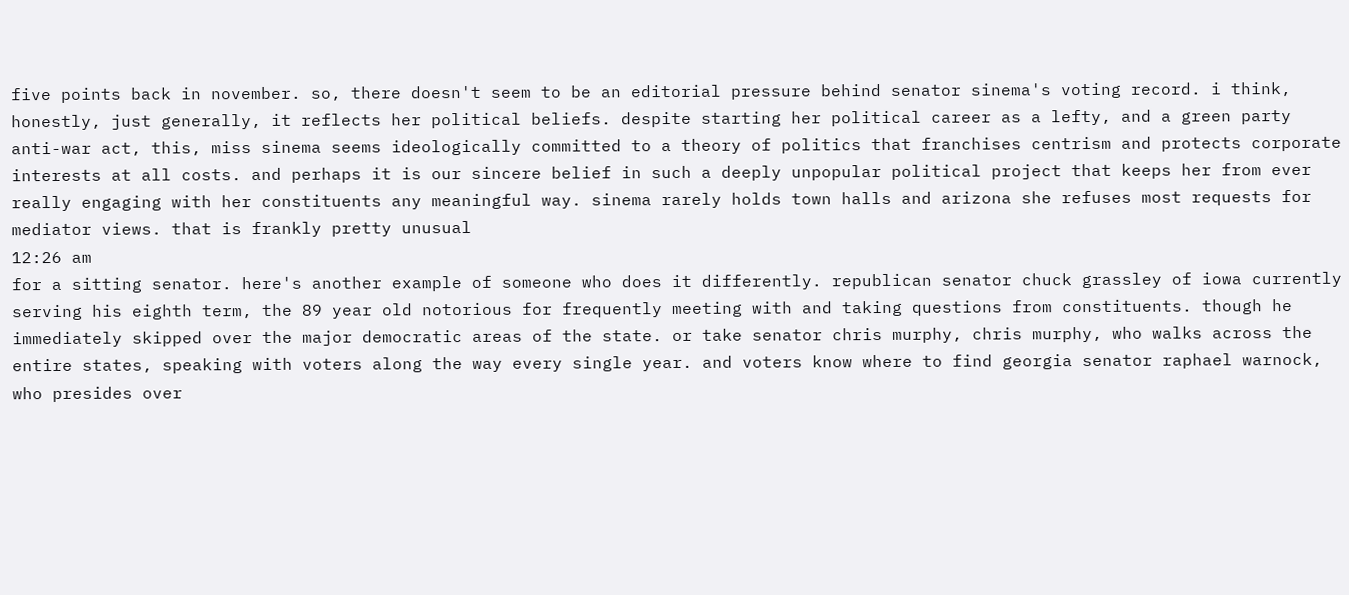five points back in november. so, there doesn't seem to be an editorial pressure behind senator sinema's voting record. i think, honestly, just generally, it reflects her political beliefs. despite starting her political career as a lefty, and a green party anti-war act, this, miss sinema seems ideologically committed to a theory of politics that franchises centrism and protects corporate interests at all costs. and perhaps it is our sincere belief in such a deeply unpopular political project that keeps her from ever really engaging with her constituents any meaningful way. sinema rarely holds town halls and arizona she refuses most requests for mediator views. that is frankly pretty unusual
12:26 am
for a sitting senator. here's another example of someone who does it differently. republican senator chuck grassley of iowa currently serving his eighth term, the 89 year old notorious for frequently meeting with and taking questions from constituents. though he immediately skipped over the major democratic areas of the state. or take senator chris murphy, chris murphy, who walks across the entire states, speaking with voters along the way every single year. and voters know where to find georgia senator raphael warnock, who presides over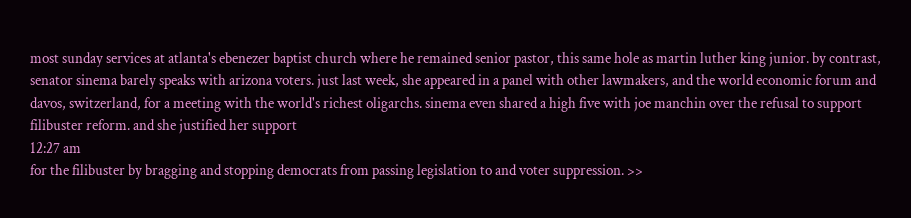most sunday services at atlanta's ebenezer baptist church where he remained senior pastor, this same hole as martin luther king junior. by contrast, senator sinema barely speaks with arizona voters. just last week, she appeared in a panel with other lawmakers, and the world economic forum and davos, switzerland, for a meeting with the world's richest oligarchs. sinema even shared a high five with joe manchin over the refusal to support filibuster reform. and she justified her support
12:27 am
for the filibuster by bragging and stopping democrats from passing legislation to and voter suppression. >>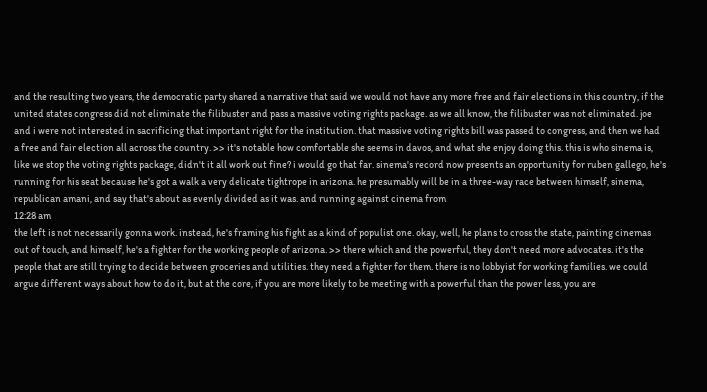and the resulting two years, the democratic party shared a narrative that said we would not have any more free and fair elections in this country, if the united states congress did not eliminate the filibuster and pass a massive voting rights package. as we all know, the filibuster was not eliminated. joe and i were not interested in sacrificing that important right for the institution. that massive voting rights bill was passed to congress, and then we had a free and fair election all across the country. >> it's notable how comfortable she seems in davos, and what she enjoy doing this. this is who sinema is, like we stop the voting rights package, didn't it all work out fine? i would go that far. sinema's record now presents an opportunity for ruben gallego, he's running for his seat because he's got a walk a very delicate tightrope in arizona. he presumably will be in a three-way race between himself, sinema, republican amani, and say that's about as evenly divided as it was. and running against cinema from
12:28 am
the left is not necessarily gonna work. instead, he's framing his fight as a kind of populist one. okay, well, he plans to cross the state, painting cinemas out of touch, and himself, he's a fighter for the working people of arizona. >> there which and the powerful, they don't need more advocates. it's the people that are still trying to decide between groceries and utilities. they need a fighter for them. there is no lobbyist for working families. we could argue different ways about how to do it, but at the core, if you are more likely to be meeting with a powerful than the power less, you are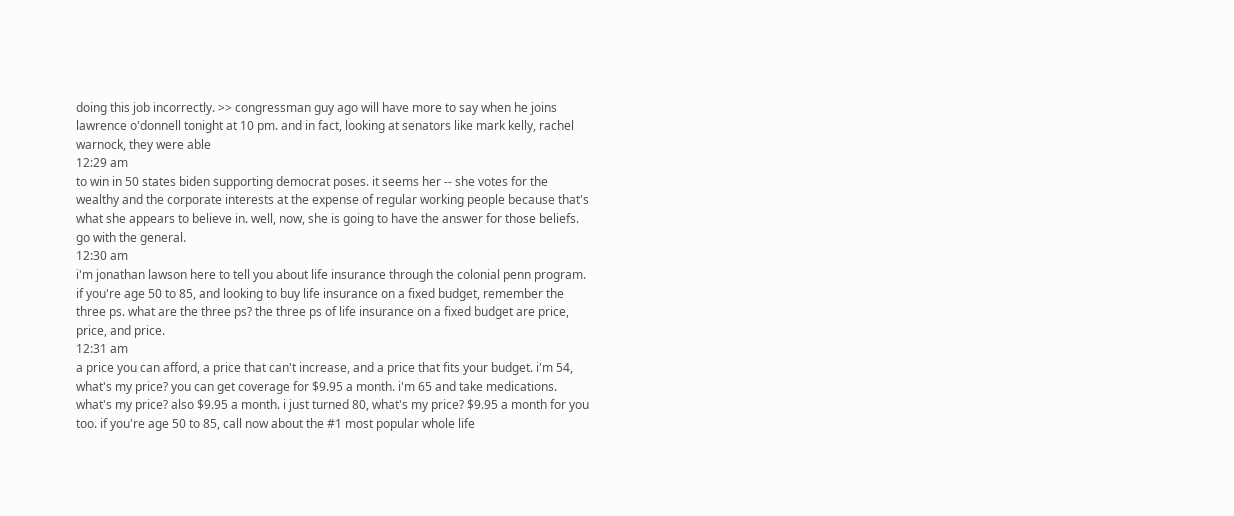doing this job incorrectly. >> congressman guy ago will have more to say when he joins lawrence o'donnell tonight at 10 pm. and in fact, looking at senators like mark kelly, rachel warnock, they were able
12:29 am
to win in 50 states biden supporting democrat poses. it seems her -- she votes for the wealthy and the corporate interests at the expense of regular working people because that's what she appears to believe in. well, now, she is going to have the answer for those beliefs. go with the general.
12:30 am
i'm jonathan lawson here to tell you about life insurance through the colonial penn program. if you're age 50 to 85, and looking to buy life insurance on a fixed budget, remember the three ps. what are the three ps? the three ps of life insurance on a fixed budget are price, price, and price.
12:31 am
a price you can afford, a price that can't increase, and a price that fits your budget. i'm 54, what's my price? you can get coverage for $9.95 a month. i'm 65 and take medications. what's my price? also $9.95 a month. i just turned 80, what's my price? $9.95 a month for you too. if you're age 50 to 85, call now about the #1 most popular whole life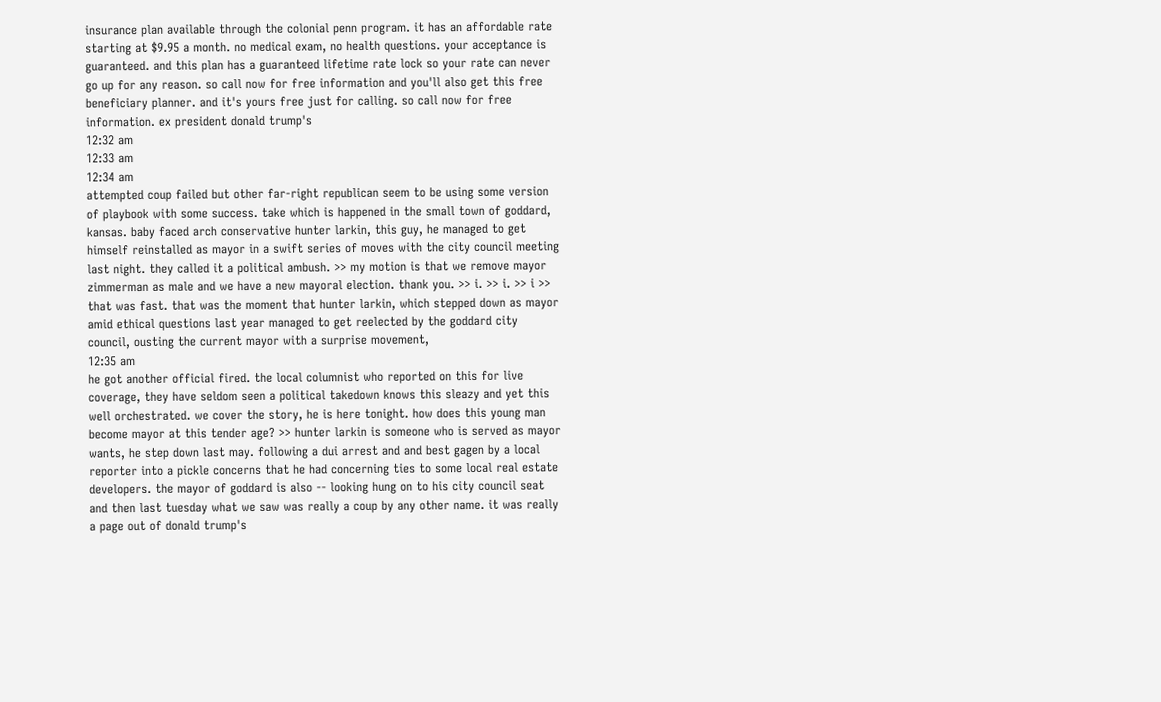insurance plan available through the colonial penn program. it has an affordable rate starting at $9.95 a month. no medical exam, no health questions. your acceptance is guaranteed. and this plan has a guaranteed lifetime rate lock so your rate can never go up for any reason. so call now for free information and you'll also get this free beneficiary planner. and it's yours free just for calling. so call now for free information. ex president donald trump's
12:32 am
12:33 am
12:34 am
attempted coup failed but other far-right republican seem to be using some version of playbook with some success. take which is happened in the small town of goddard, kansas. baby faced arch conservative hunter larkin, this guy, he managed to get himself reinstalled as mayor in a swift series of moves with the city council meeting last night. they called it a political ambush. >> my motion is that we remove mayor zimmerman as male and we have a new mayoral election. thank you. >> i. >> i. >> i >> that was fast. that was the moment that hunter larkin, which stepped down as mayor amid ethical questions last year managed to get reelected by the goddard city council, ousting the current mayor with a surprise movement,
12:35 am
he got another official fired. the local columnist who reported on this for live coverage, they have seldom seen a political takedown knows this sleazy and yet this well orchestrated. we cover the story, he is here tonight. how does this young man become mayor at this tender age? >> hunter larkin is someone who is served as mayor wants, he step down last may. following a dui arrest and and best gagen by a local reporter into a pickle concerns that he had concerning ties to some local real estate developers. the mayor of goddard is also -- looking hung on to his city council seat and then last tuesday what we saw was really a coup by any other name. it was really a page out of donald trump's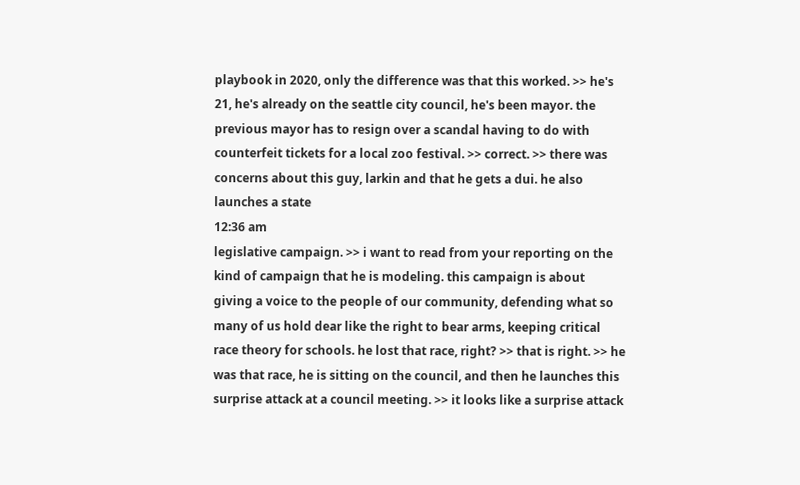playbook in 2020, only the difference was that this worked. >> he's 21, he's already on the seattle city council, he's been mayor. the previous mayor has to resign over a scandal having to do with counterfeit tickets for a local zoo festival. >> correct. >> there was concerns about this guy, larkin and that he gets a dui. he also launches a state
12:36 am
legislative campaign. >> i want to read from your reporting on the kind of campaign that he is modeling. this campaign is about giving a voice to the people of our community, defending what so many of us hold dear like the right to bear arms, keeping critical race theory for schools. he lost that race, right? >> that is right. >> he was that race, he is sitting on the council, and then he launches this surprise attack at a council meeting. >> it looks like a surprise attack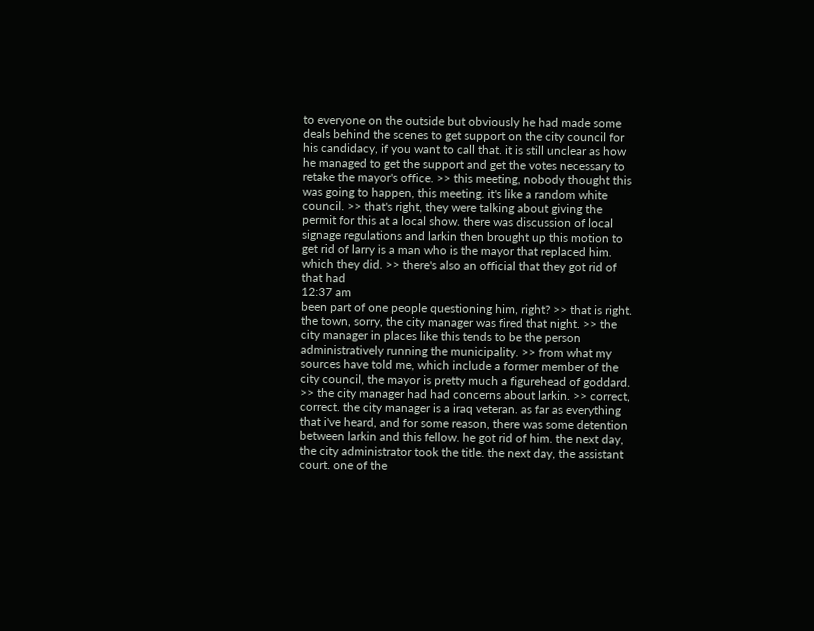to everyone on the outside but obviously he had made some deals behind the scenes to get support on the city council for his candidacy, if you want to call that. it is still unclear as how he managed to get the support and get the votes necessary to retake the mayor's office. >> this meeting, nobody thought this was going to happen, this meeting. it's like a random white council. >> that's right, they were talking about giving the permit for this at a local show. there was discussion of local signage regulations and larkin then brought up this motion to get rid of larry is a man who is the mayor that replaced him. which they did. >> there's also an official that they got rid of that had
12:37 am
been part of one people questioning him, right? >> that is right. the town, sorry, the city manager was fired that night. >> the city manager in places like this tends to be the person administratively running the municipality. >> from what my sources have told me, which include a former member of the city council, the mayor is pretty much a figurehead of goddard. >> the city manager had had concerns about larkin. >> correct, correct. the city manager is a iraq veteran. as far as everything that i've heard, and for some reason, there was some detention between larkin and this fellow. he got rid of him. the next day, the city administrator took the title. the next day, the assistant court. one of the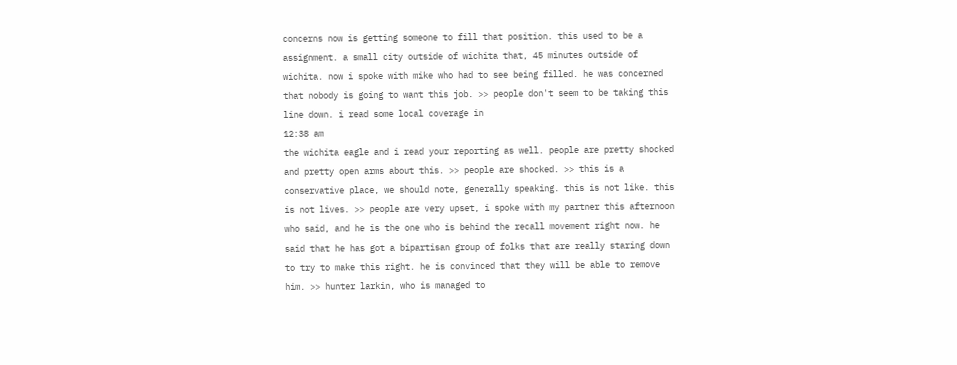concerns now is getting someone to fill that position. this used to be a assignment. a small city outside of wichita that, 45 minutes outside of wichita. now i spoke with mike who had to see being filled. he was concerned that nobody is going to want this job. >> people don't seem to be taking this line down. i read some local coverage in
12:38 am
the wichita eagle and i read your reporting as well. people are pretty shocked and pretty open arms about this. >> people are shocked. >> this is a conservative place, we should note, generally speaking. this is not like. this is not lives. >> people are very upset, i spoke with my partner this afternoon who said, and he is the one who is behind the recall movement right now. he said that he has got a bipartisan group of folks that are really staring down to try to make this right. he is convinced that they will be able to remove him. >> hunter larkin, who is managed to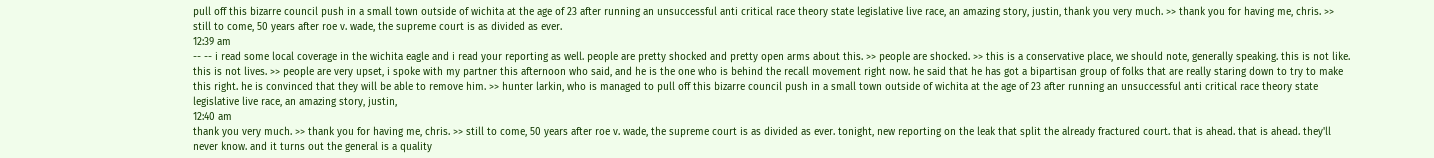pull off this bizarre council push in a small town outside of wichita at the age of 23 after running an unsuccessful anti critical race theory state legislative live race, an amazing story, justin, thank you very much. >> thank you for having me, chris. >> still to come, 50 years after roe v. wade, the supreme court is as divided as ever.
12:39 am
-- -- i read some local coverage in the wichita eagle and i read your reporting as well. people are pretty shocked and pretty open arms about this. >> people are shocked. >> this is a conservative place, we should note, generally speaking. this is not like. this is not lives. >> people are very upset, i spoke with my partner this afternoon who said, and he is the one who is behind the recall movement right now. he said that he has got a bipartisan group of folks that are really staring down to try to make this right. he is convinced that they will be able to remove him. >> hunter larkin, who is managed to pull off this bizarre council push in a small town outside of wichita at the age of 23 after running an unsuccessful anti critical race theory state legislative live race, an amazing story, justin,
12:40 am
thank you very much. >> thank you for having me, chris. >> still to come, 50 years after roe v. wade, the supreme court is as divided as ever. tonight, new reporting on the leak that split the already fractured court. that is ahead. that is ahead. they'll never know. and it turns out the general is a quality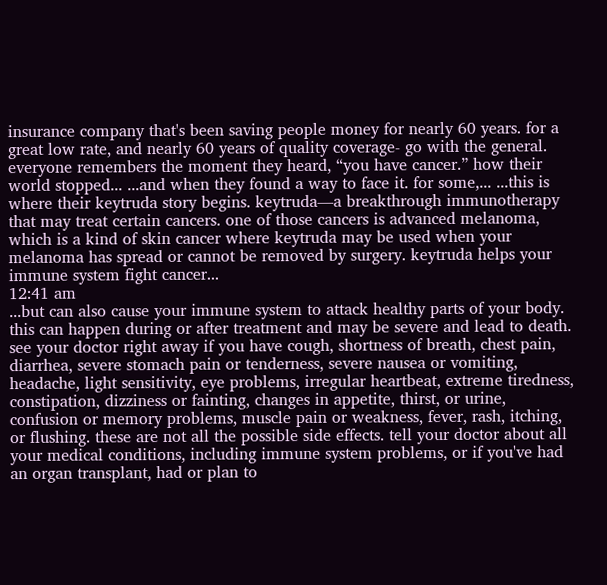insurance company that's been saving people money for nearly 60 years. for a great low rate, and nearly 60 years of quality coverage- go with the general. everyone remembers the moment they heard, “you have cancer.” how their world stopped... ...and when they found a way to face it. for some,... ...this is where their keytruda story begins. keytruda—a breakthrough immunotherapy that may treat certain cancers. one of those cancers is advanced melanoma, which is a kind of skin cancer where keytruda may be used when your melanoma has spread or cannot be removed by surgery. keytruda helps your immune system fight cancer...
12:41 am
...but can also cause your immune system to attack healthy parts of your body. this can happen during or after treatment and may be severe and lead to death. see your doctor right away if you have cough, shortness of breath, chest pain, diarrhea, severe stomach pain or tenderness, severe nausea or vomiting, headache, light sensitivity, eye problems, irregular heartbeat, extreme tiredness, constipation, dizziness or fainting, changes in appetite, thirst, or urine, confusion or memory problems, muscle pain or weakness, fever, rash, itching, or flushing. these are not all the possible side effects. tell your doctor about all your medical conditions, including immune system problems, or if you've had an organ transplant, had or plan to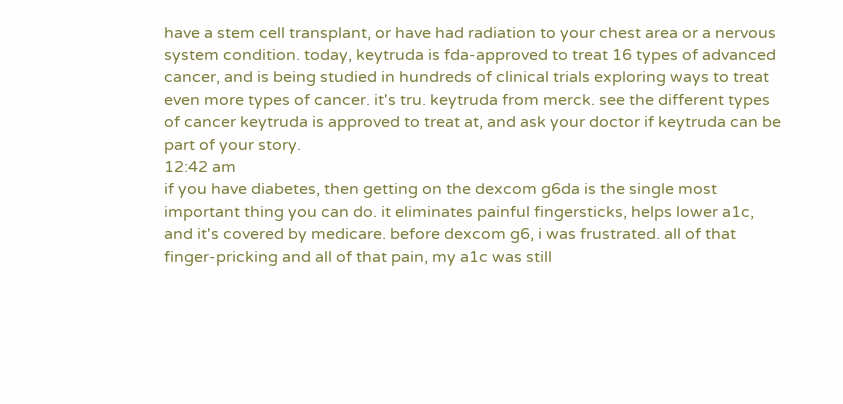have a stem cell transplant, or have had radiation to your chest area or a nervous system condition. today, keytruda is fda-approved to treat 16 types of advanced cancer, and is being studied in hundreds of clinical trials exploring ways to treat even more types of cancer. it's tru. keytruda from merck. see the different types of cancer keytruda is approved to treat at, and ask your doctor if keytruda can be part of your story.
12:42 am
if you have diabetes, then getting on the dexcom g6da is the single most important thing you can do. it eliminates painful fingersticks, helps lower a1c, and it's covered by medicare. before dexcom g6, i was frustrated. all of that finger-pricking and all of that pain, my a1c was still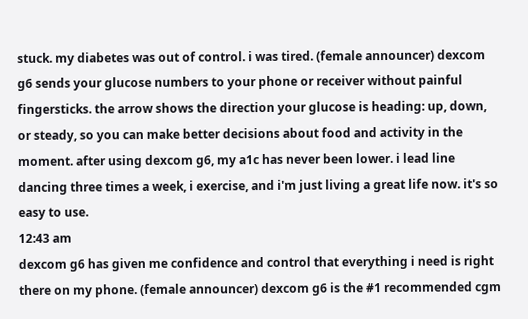stuck. my diabetes was out of control. i was tired. (female announcer) dexcom g6 sends your glucose numbers to your phone or receiver without painful fingersticks. the arrow shows the direction your glucose is heading: up, down, or steady, so you can make better decisions about food and activity in the moment. after using dexcom g6, my a1c has never been lower. i lead line dancing three times a week, i exercise, and i'm just living a great life now. it's so easy to use.
12:43 am
dexcom g6 has given me confidence and control that everything i need is right there on my phone. (female announcer) dexcom g6 is the #1 recommended cgm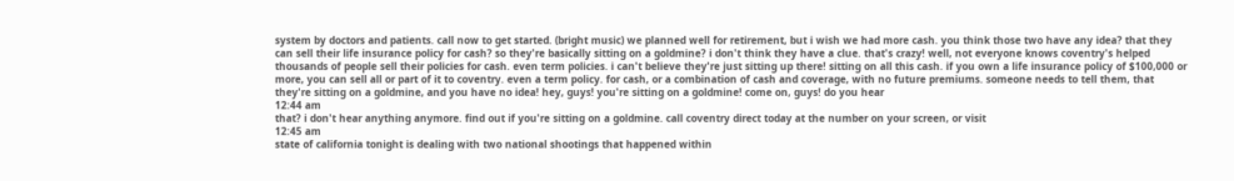system by doctors and patients. call now to get started. (bright music) we planned well for retirement, but i wish we had more cash. you think those two have any idea? that they can sell their life insurance policy for cash? so they're basically sitting on a goldmine? i don't think they have a clue. that's crazy! well, not everyone knows coventry's helped thousands of people sell their policies for cash. even term policies. i can't believe they're just sitting up there! sitting on all this cash. if you own a life insurance policy of $100,000 or more, you can sell all or part of it to coventry. even a term policy. for cash, or a combination of cash and coverage, with no future premiums. someone needs to tell them, that they're sitting on a goldmine, and you have no idea! hey, guys! you're sitting on a goldmine! come on, guys! do you hear
12:44 am
that? i don't hear anything anymore. find out if you're sitting on a goldmine. call coventry direct today at the number on your screen, or visit
12:45 am
state of california tonight is dealing with two national shootings that happened within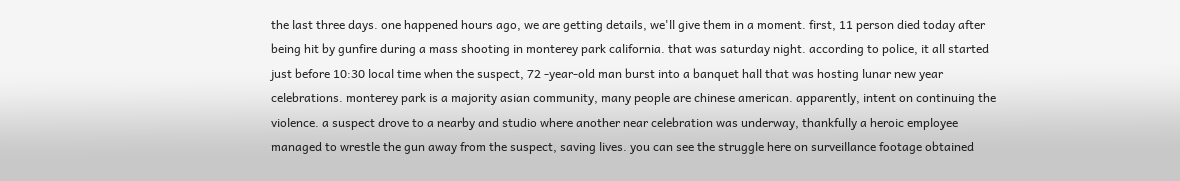the last three days. one happened hours ago, we are getting details, we'll give them in a moment. first, 11 person died today after being hit by gunfire during a mass shooting in monterey park california. that was saturday night. according to police, it all started just before 10:30 local time when the suspect, 72 -year-old man burst into a banquet hall that was hosting lunar new year celebrations. monterey park is a majority asian community, many people are chinese american. apparently, intent on continuing the violence. a suspect drove to a nearby and studio where another near celebration was underway, thankfully a heroic employee managed to wrestle the gun away from the suspect, saving lives. you can see the struggle here on surveillance footage obtained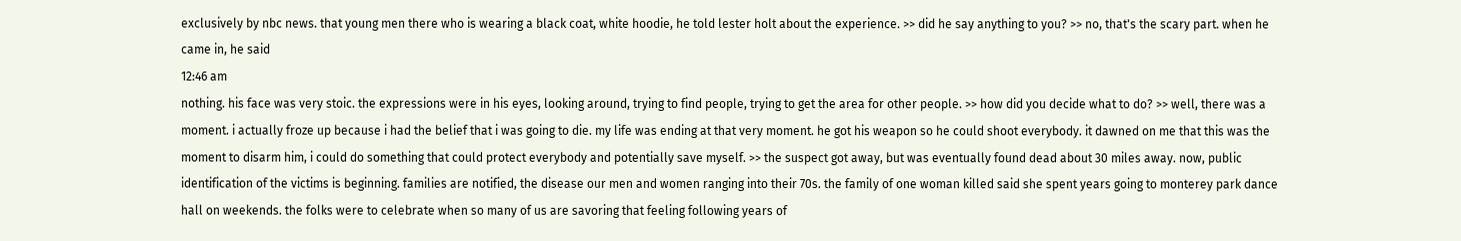exclusively by nbc news. that young men there who is wearing a black coat, white hoodie, he told lester holt about the experience. >> did he say anything to you? >> no, that's the scary part. when he came in, he said
12:46 am
nothing. his face was very stoic. the expressions were in his eyes, looking around, trying to find people, trying to get the area for other people. >> how did you decide what to do? >> well, there was a moment. i actually froze up because i had the belief that i was going to die. my life was ending at that very moment. he got his weapon so he could shoot everybody. it dawned on me that this was the moment to disarm him, i could do something that could protect everybody and potentially save myself. >> the suspect got away, but was eventually found dead about 30 miles away. now, public identification of the victims is beginning. families are notified, the disease our men and women ranging into their 70s. the family of one woman killed said she spent years going to monterey park dance hall on weekends. the folks were to celebrate when so many of us are savoring that feeling following years of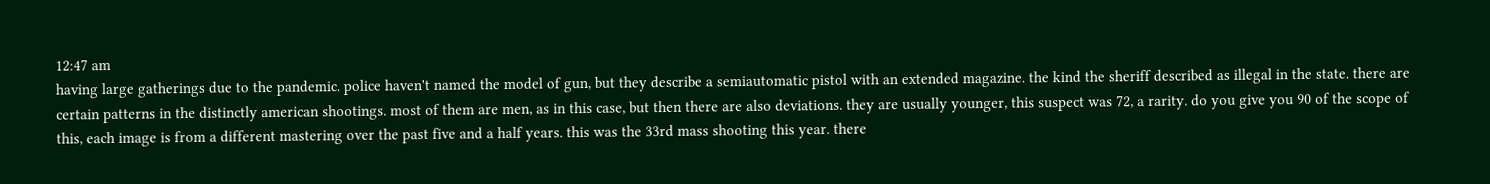12:47 am
having large gatherings due to the pandemic. police haven't named the model of gun, but they describe a semiautomatic pistol with an extended magazine. the kind the sheriff described as illegal in the state. there are certain patterns in the distinctly american shootings. most of them are men, as in this case, but then there are also deviations. they are usually younger, this suspect was 72, a rarity. do you give you 90 of the scope of this, each image is from a different mastering over the past five and a half years. this was the 33rd mass shooting this year. there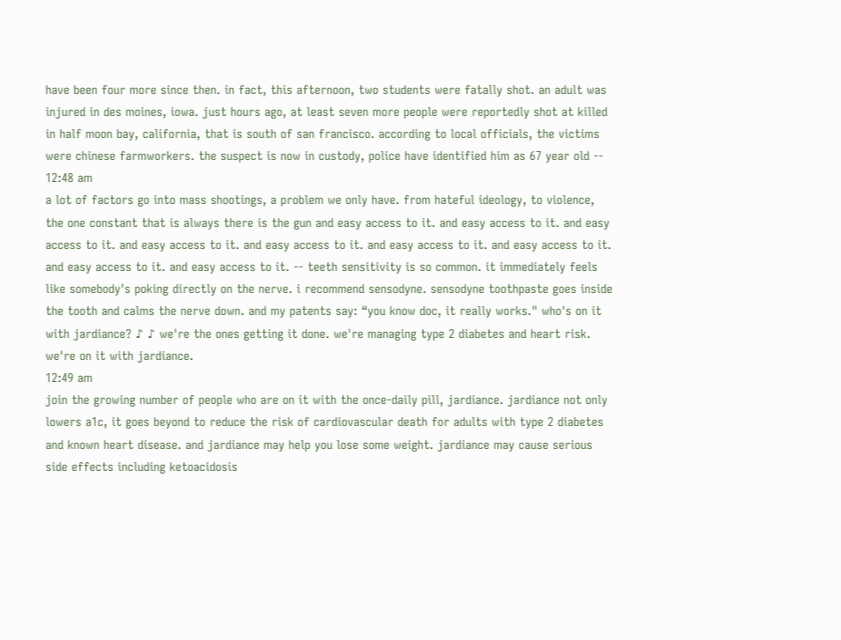have been four more since then. in fact, this afternoon, two students were fatally shot. an adult was injured in des moines, iowa. just hours ago, at least seven more people were reportedly shot at killed in half moon bay, california, that is south of san francisco. according to local officials, the victims were chinese farmworkers. the suspect is now in custody, police have identified him as 67 year old --
12:48 am
a lot of factors go into mass shootings, a problem we only have. from hateful ideology, to violence, the one constant that is always there is the gun and easy access to it. and easy access to it. and easy access to it. and easy access to it. and easy access to it. and easy access to it. and easy access to it. and easy access to it. and easy access to it. -- teeth sensitivity is so common. it immediately feels like somebody's poking directly on the nerve. i recommend sensodyne. sensodyne toothpaste goes inside the tooth and calms the nerve down. and my patents say: “you know doc, it really works." who's on it with jardiance? ♪ ♪ we're the ones getting it done. we're managing type 2 diabetes and heart risk. we're on it with jardiance.
12:49 am
join the growing number of people who are on it with the once-daily pill, jardiance. jardiance not only lowers a1c, it goes beyond to reduce the risk of cardiovascular death for adults with type 2 diabetes and known heart disease. and jardiance may help you lose some weight. jardiance may cause serious side effects including ketoacidosis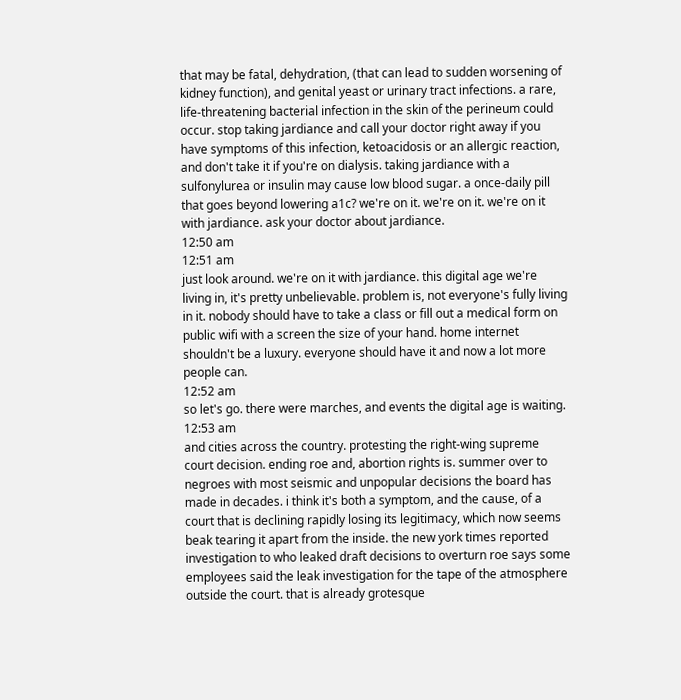that may be fatal, dehydration, (that can lead to sudden worsening of kidney function), and genital yeast or urinary tract infections. a rare, life-threatening bacterial infection in the skin of the perineum could occur. stop taking jardiance and call your doctor right away if you have symptoms of this infection, ketoacidosis or an allergic reaction, and don't take it if you're on dialysis. taking jardiance with a sulfonylurea or insulin may cause low blood sugar. a once-daily pill that goes beyond lowering a1c? we're on it. we're on it. we're on it with jardiance. ask your doctor about jardiance.
12:50 am
12:51 am
just look around. we're on it with jardiance. this digital age we're living in, it's pretty unbelievable. problem is, not everyone's fully living in it. nobody should have to take a class or fill out a medical form on public wifi with a screen the size of your hand. home internet shouldn't be a luxury. everyone should have it and now a lot more people can.
12:52 am
so let's go. there were marches, and events the digital age is waiting.
12:53 am
and cities across the country. protesting the right-wing supreme court decision. ending roe and, abortion rights is. summer over to negroes with most seismic and unpopular decisions the board has made in decades. i think it's both a symptom, and the cause, of a court that is declining rapidly losing its legitimacy, which now seems beak tearing it apart from the inside. the new york times reported investigation to who leaked draft decisions to overturn roe says some employees said the leak investigation for the tape of the atmosphere outside the court. that is already grotesque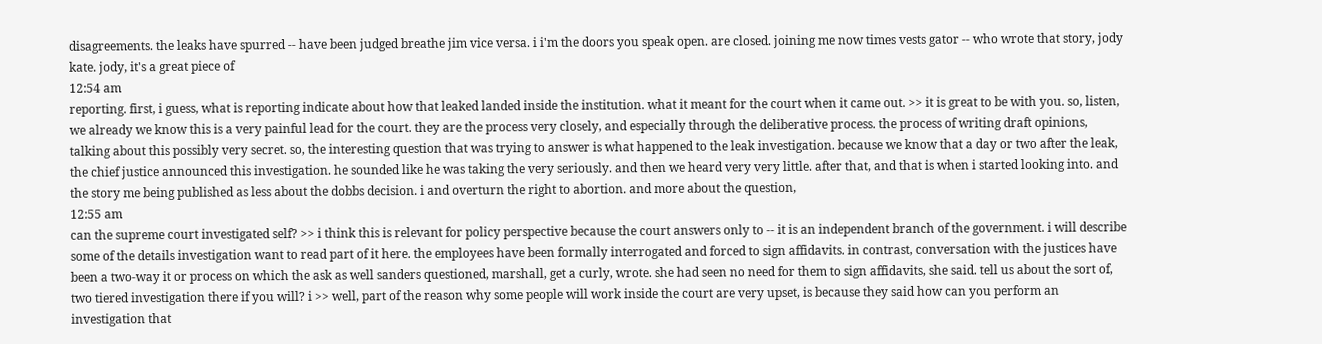disagreements. the leaks have spurred -- have been judged breathe jim vice versa. i i'm the doors you speak open. are closed. joining me now times vests gator -- who wrote that story, jody kate. jody, it's a great piece of
12:54 am
reporting. first, i guess, what is reporting indicate about how that leaked landed inside the institution. what it meant for the court when it came out. >> it is great to be with you. so, listen, we already we know this is a very painful lead for the court. they are the process very closely, and especially through the deliberative process. the process of writing draft opinions, talking about this possibly very secret. so, the interesting question that was trying to answer is what happened to the leak investigation. because we know that a day or two after the leak, the chief justice announced this investigation. he sounded like he was taking the very seriously. and then we heard very very little. after that, and that is when i started looking into. and the story me being published as less about the dobbs decision. i and overturn the right to abortion. and more about the question,
12:55 am
can the supreme court investigated self? >> i think this is relevant for policy perspective because the court answers only to -- it is an independent branch of the government. i will describe some of the details investigation want to read part of it here. the employees have been formally interrogated and forced to sign affidavits. in contrast, conversation with the justices have been a two-way it or process on which the ask as well sanders questioned, marshall, get a curly, wrote. she had seen no need for them to sign affidavits, she said. tell us about the sort of, two tiered investigation there if you will? i >> well, part of the reason why some people will work inside the court are very upset, is because they said how can you perform an investigation that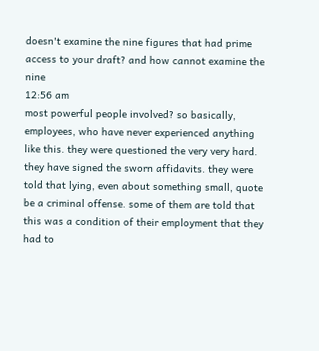doesn't examine the nine figures that had prime access to your draft? and how cannot examine the nine
12:56 am
most powerful people involved? so basically, employees, who have never experienced anything like this. they were questioned the very very hard. they have signed the sworn affidavits. they were told that lying, even about something small, quote be a criminal offense. some of them are told that this was a condition of their employment that they had to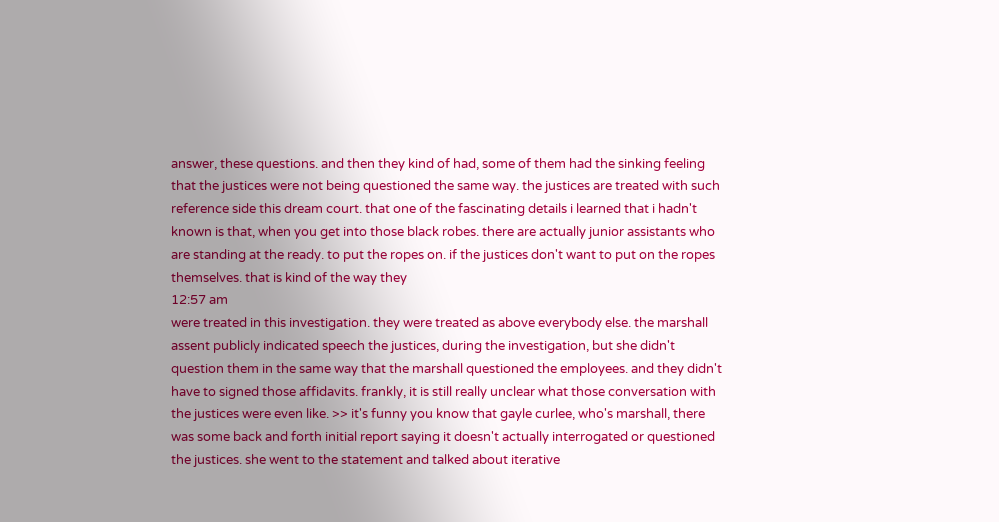answer, these questions. and then they kind of had, some of them had the sinking feeling that the justices were not being questioned the same way. the justices are treated with such reference side this dream court. that one of the fascinating details i learned that i hadn't known is that, when you get into those black robes. there are actually junior assistants who are standing at the ready. to put the ropes on. if the justices don't want to put on the ropes themselves. that is kind of the way they
12:57 am
were treated in this investigation. they were treated as above everybody else. the marshall assent publicly indicated speech the justices, during the investigation, but she didn't question them in the same way that the marshall questioned the employees. and they didn't have to signed those affidavits. frankly, it is still really unclear what those conversation with the justices were even like. >> it's funny you know that gayle curlee, who's marshall, there was some back and forth initial report saying it doesn't actually interrogated or questioned the justices. she went to the statement and talked about iterative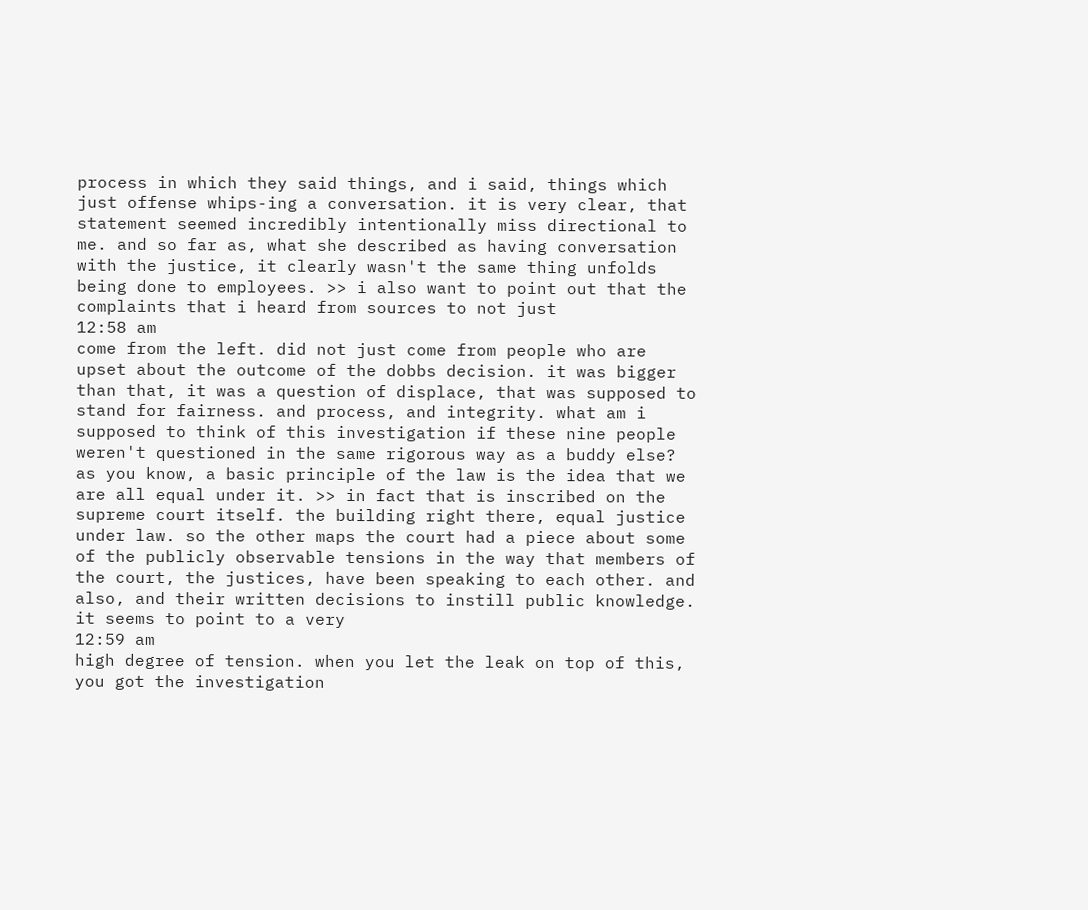process in which they said things, and i said, things which just offense whips-ing a conversation. it is very clear, that statement seemed incredibly intentionally miss directional to me. and so far as, what she described as having conversation with the justice, it clearly wasn't the same thing unfolds being done to employees. >> i also want to point out that the complaints that i heard from sources to not just
12:58 am
come from the left. did not just come from people who are upset about the outcome of the dobbs decision. it was bigger than that, it was a question of displace, that was supposed to stand for fairness. and process, and integrity. what am i supposed to think of this investigation if these nine people weren't questioned in the same rigorous way as a buddy else? as you know, a basic principle of the law is the idea that we are all equal under it. >> in fact that is inscribed on the supreme court itself. the building right there, equal justice under law. so the other maps the court had a piece about some of the publicly observable tensions in the way that members of the court, the justices, have been speaking to each other. and also, and their written decisions to instill public knowledge. it seems to point to a very
12:59 am
high degree of tension. when you let the leak on top of this, you got the investigation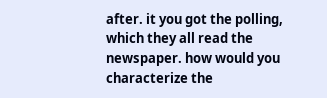after. it you got the polling, which they all read the newspaper. how would you characterize the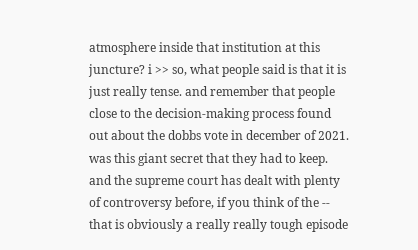atmosphere inside that institution at this juncture? i >> so, what people said is that it is just really tense. and remember that people close to the decision-making process found out about the dobbs vote in december of 2021. was this giant secret that they had to keep. and the supreme court has dealt with plenty of controversy before, if you think of the -- that is obviously a really really tough episode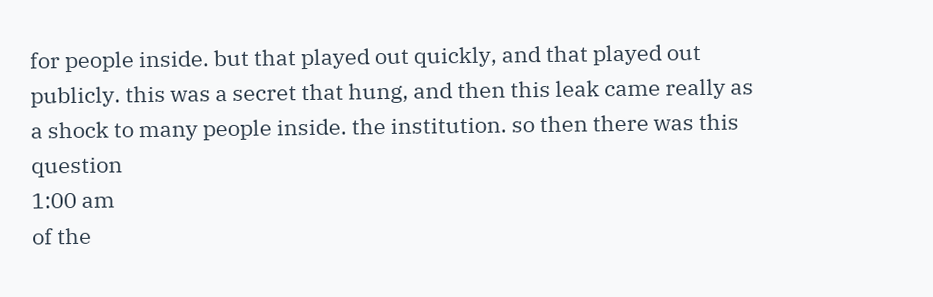for people inside. but that played out quickly, and that played out publicly. this was a secret that hung, and then this leak came really as a shock to many people inside. the institution. so then there was this question
1:00 am
of the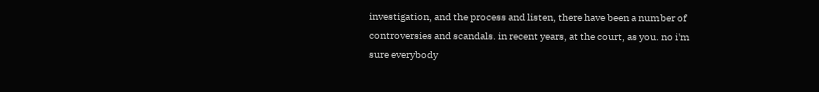investigation, and the process and listen, there have been a number of controversies and scandals. in recent years, at the court, as you. no i'm sure everybody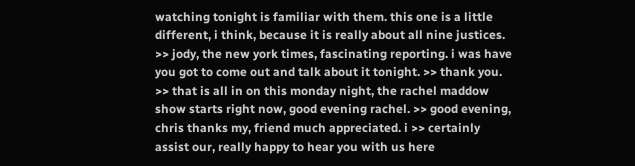watching tonight is familiar with them. this one is a little different, i think, because it is really about all nine justices. >> jody, the new york times, fascinating reporting. i was have you got to come out and talk about it tonight. >> thank you. >> that is all in on this monday night, the rachel maddow show starts right now, good evening rachel. >> good evening, chris thanks my, friend much appreciated. i >> certainly assist our, really happy to hear you with us here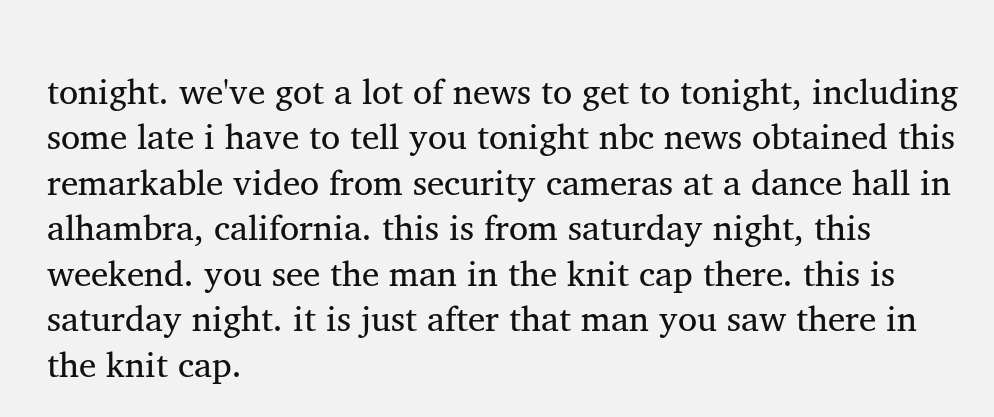tonight. we've got a lot of news to get to tonight, including some late i have to tell you tonight nbc news obtained this remarkable video from security cameras at a dance hall in alhambra, california. this is from saturday night, this weekend. you see the man in the knit cap there. this is saturday night. it is just after that man you saw there in the knit cap.